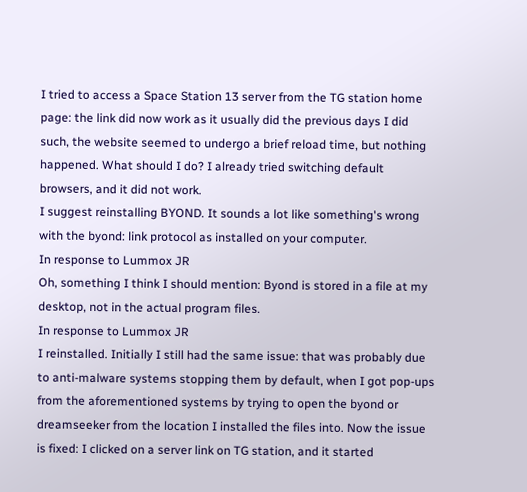I tried to access a Space Station 13 server from the TG station home page: the link did now work as it usually did the previous days I did such, the website seemed to undergo a brief reload time, but nothing happened. What should I do? I already tried switching default browsers, and it did not work.
I suggest reinstalling BYOND. It sounds a lot like something's wrong with the byond: link protocol as installed on your computer.
In response to Lummox JR
Oh, something I think I should mention: Byond is stored in a file at my desktop, not in the actual program files.
In response to Lummox JR
I reinstalled. Initially I still had the same issue: that was probably due to anti-malware systems stopping them by default, when I got pop-ups from the aforementioned systems by trying to open the byond or dreamseeker from the location I installed the files into. Now the issue is fixed: I clicked on a server link on TG station, and it started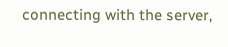connecting with the server,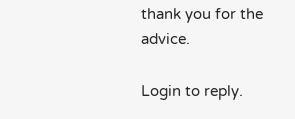thank you for the advice.

Login to reply.